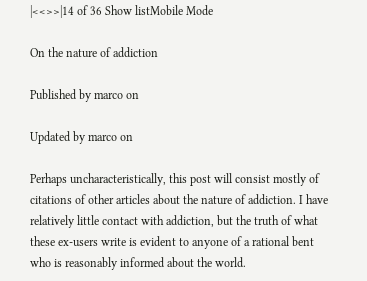|<<>>|14 of 36 Show listMobile Mode

On the nature of addiction

Published by marco on

Updated by marco on

Perhaps uncharacteristically, this post will consist mostly of citations of other articles about the nature of addiction. I have relatively little contact with addiction, but the truth of what these ex-users write is evident to anyone of a rational bent who is reasonably informed about the world.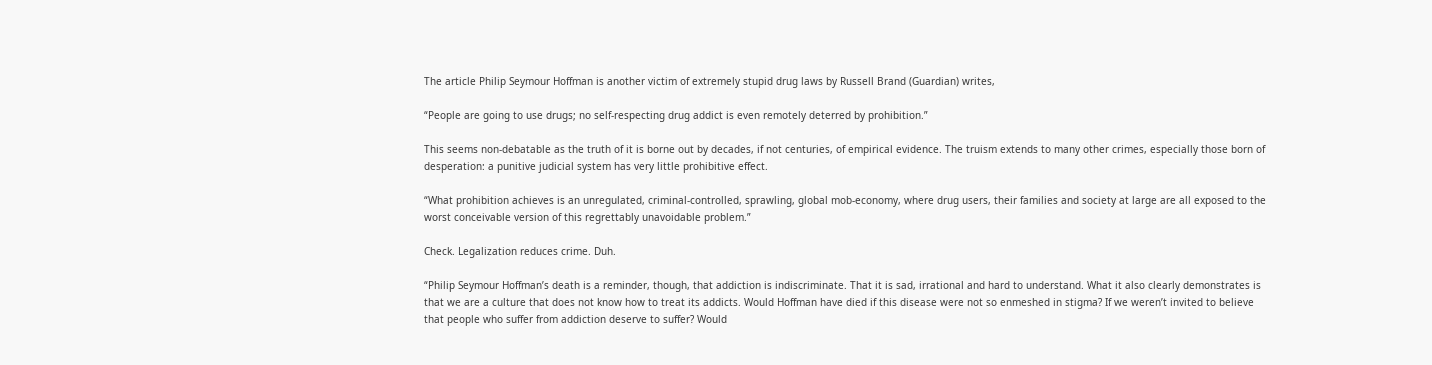The article Philip Seymour Hoffman is another victim of extremely stupid drug laws by Russell Brand (Guardian) writes,

“People are going to use drugs; no self-respecting drug addict is even remotely deterred by prohibition.”

This seems non-debatable as the truth of it is borne out by decades, if not centuries, of empirical evidence. The truism extends to many other crimes, especially those born of desperation: a punitive judicial system has very little prohibitive effect.

“What prohibition achieves is an unregulated, criminal-controlled, sprawling, global mob-economy, where drug users, their families and society at large are all exposed to the worst conceivable version of this regrettably unavoidable problem.”

Check. Legalization reduces crime. Duh.

“Philip Seymour Hoffman’s death is a reminder, though, that addiction is indiscriminate. That it is sad, irrational and hard to understand. What it also clearly demonstrates is that we are a culture that does not know how to treat its addicts. Would Hoffman have died if this disease were not so enmeshed in stigma? If we weren’t invited to believe that people who suffer from addiction deserve to suffer? Would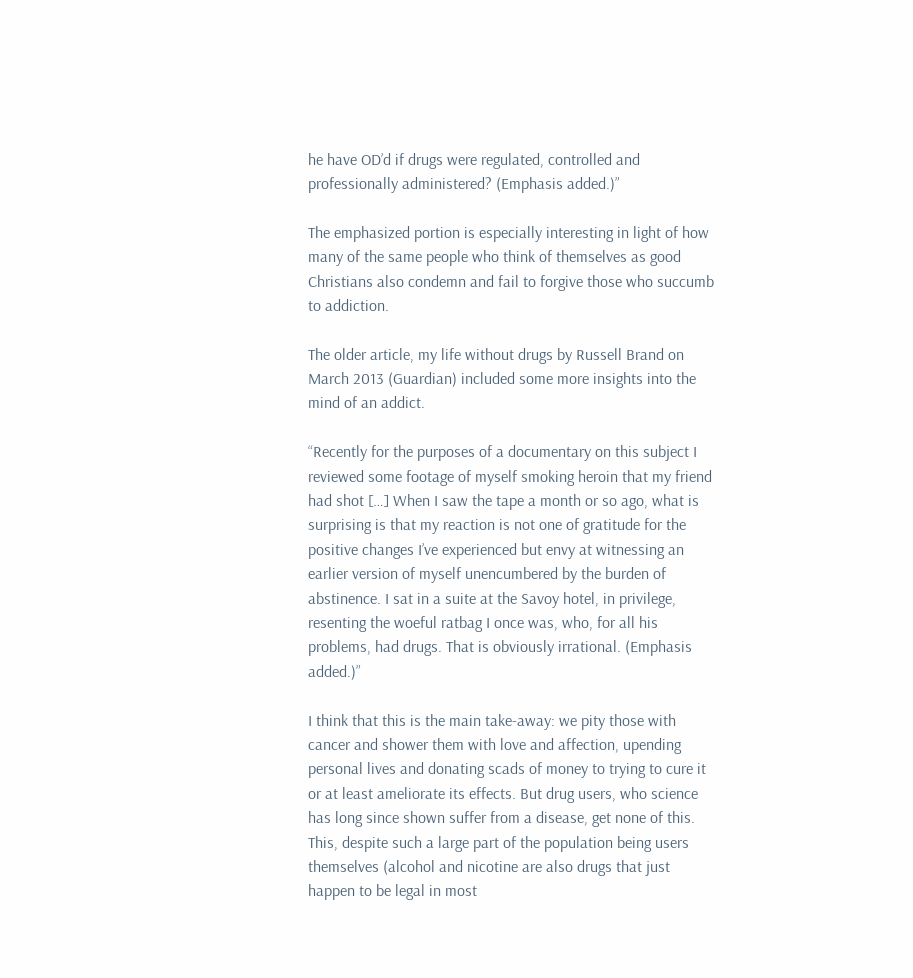he have OD’d if drugs were regulated, controlled and professionally administered? (Emphasis added.)”

The emphasized portion is especially interesting in light of how many of the same people who think of themselves as good Christians also condemn and fail to forgive those who succumb to addiction.

The older article, my life without drugs by Russell Brand on March 2013 (Guardian) included some more insights into the mind of an addict.

“Recently for the purposes of a documentary on this subject I reviewed some footage of myself smoking heroin that my friend had shot […] When I saw the tape a month or so ago, what is surprising is that my reaction is not one of gratitude for the positive changes I’ve experienced but envy at witnessing an earlier version of myself unencumbered by the burden of abstinence. I sat in a suite at the Savoy hotel, in privilege, resenting the woeful ratbag I once was, who, for all his problems, had drugs. That is obviously irrational. (Emphasis added.)”

I think that this is the main take-away: we pity those with cancer and shower them with love and affection, upending personal lives and donating scads of money to trying to cure it or at least ameliorate its effects. But drug users, who science has long since shown suffer from a disease, get none of this. This, despite such a large part of the population being users themselves (alcohol and nicotine are also drugs that just happen to be legal in most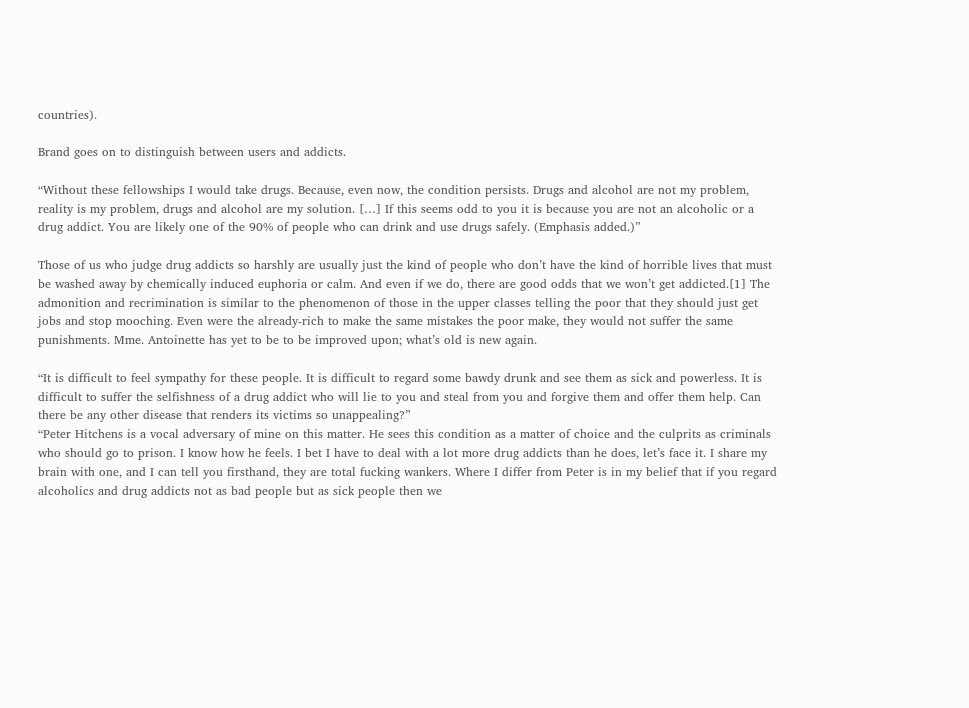countries).

Brand goes on to distinguish between users and addicts.

“Without these fellowships I would take drugs. Because, even now, the condition persists. Drugs and alcohol are not my problem, reality is my problem, drugs and alcohol are my solution. […] If this seems odd to you it is because you are not an alcoholic or a drug addict. You are likely one of the 90% of people who can drink and use drugs safely. (Emphasis added.)”

Those of us who judge drug addicts so harshly are usually just the kind of people who don’t have the kind of horrible lives that must be washed away by chemically induced euphoria or calm. And even if we do, there are good odds that we won’t get addicted.[1] The admonition and recrimination is similar to the phenomenon of those in the upper classes telling the poor that they should just get jobs and stop mooching. Even were the already-rich to make the same mistakes the poor make, they would not suffer the same punishments. Mme. Antoinette has yet to be to be improved upon; what’s old is new again.

“It is difficult to feel sympathy for these people. It is difficult to regard some bawdy drunk and see them as sick and powerless. It is difficult to suffer the selfishness of a drug addict who will lie to you and steal from you and forgive them and offer them help. Can there be any other disease that renders its victims so unappealing?”
“Peter Hitchens is a vocal adversary of mine on this matter. He sees this condition as a matter of choice and the culprits as criminals who should go to prison. I know how he feels. I bet I have to deal with a lot more drug addicts than he does, let’s face it. I share my brain with one, and I can tell you firsthand, they are total fucking wankers. Where I differ from Peter is in my belief that if you regard alcoholics and drug addicts not as bad people but as sick people then we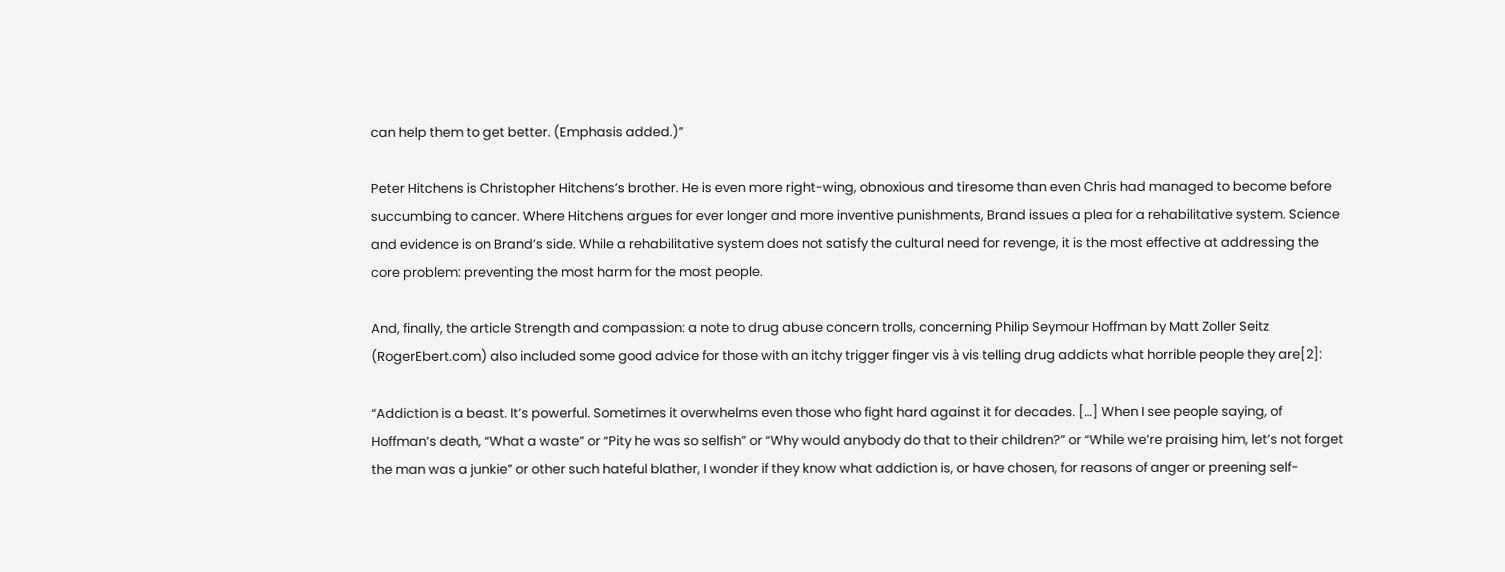can help them to get better. (Emphasis added.)”

Peter Hitchens is Christopher Hitchens’s brother. He is even more right-wing, obnoxious and tiresome than even Chris had managed to become before succumbing to cancer. Where Hitchens argues for ever longer and more inventive punishments, Brand issues a plea for a rehabilitative system. Science and evidence is on Brand’s side. While a rehabilitative system does not satisfy the cultural need for revenge, it is the most effective at addressing the core problem: preventing the most harm for the most people.

And, finally, the article Strength and compassion: a note to drug abuse concern trolls, concerning Philip Seymour Hoffman by Matt Zoller Seitz (RogerEbert.com) also included some good advice for those with an itchy trigger finger vis à vis telling drug addicts what horrible people they are[2]:

“Addiction is a beast. It’s powerful. Sometimes it overwhelms even those who fight hard against it for decades. […] When I see people saying, of Hoffman’s death, “What a waste” or “Pity he was so selfish” or “Why would anybody do that to their children?” or “While we’re praising him, let’s not forget the man was a junkie” or other such hateful blather, I wonder if they know what addiction is, or have chosen, for reasons of anger or preening self-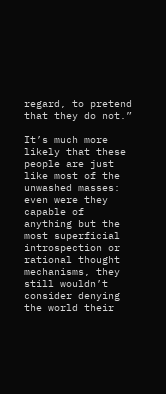regard, to pretend that they do not.”

It’s much more likely that these people are just like most of the unwashed masses: even were they capable of anything but the most superficial introspection or rational thought mechanisms, they still wouldn’t consider denying the world their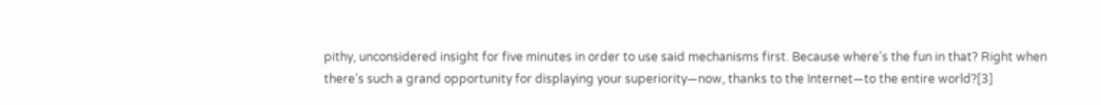pithy, unconsidered insight for five minutes in order to use said mechanisms first. Because where’s the fun in that? Right when there’s such a grand opportunity for displaying your superiority—now, thanks to the Internet—to the entire world?[3]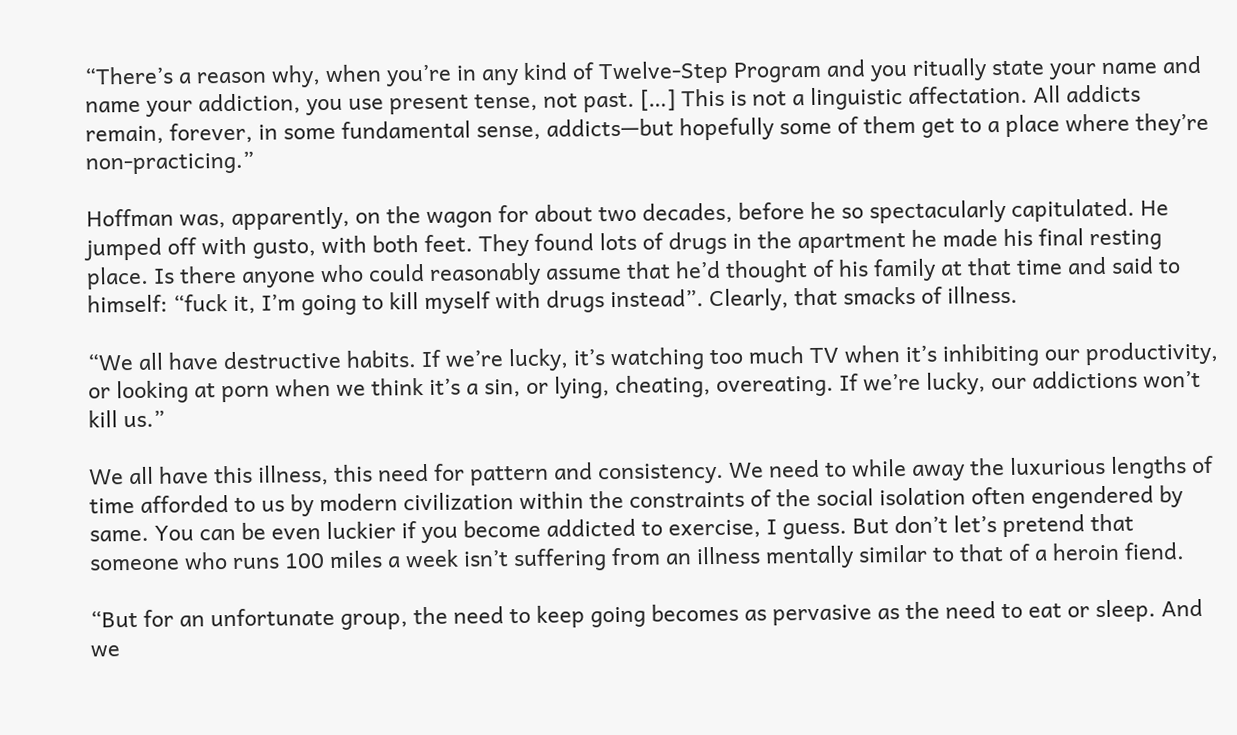“There’s a reason why, when you’re in any kind of Twelve-Step Program and you ritually state your name and name your addiction, you use present tense, not past. […] This is not a linguistic affectation. All addicts remain, forever, in some fundamental sense, addicts—but hopefully some of them get to a place where they’re non-practicing.”

Hoffman was, apparently, on the wagon for about two decades, before he so spectacularly capitulated. He jumped off with gusto, with both feet. They found lots of drugs in the apartment he made his final resting place. Is there anyone who could reasonably assume that he’d thought of his family at that time and said to himself: “fuck it, I’m going to kill myself with drugs instead”. Clearly, that smacks of illness.

“We all have destructive habits. If we’re lucky, it’s watching too much TV when it’s inhibiting our productivity, or looking at porn when we think it’s a sin, or lying, cheating, overeating. If we’re lucky, our addictions won’t kill us.”

We all have this illness, this need for pattern and consistency. We need to while away the luxurious lengths of time afforded to us by modern civilization within the constraints of the social isolation often engendered by same. You can be even luckier if you become addicted to exercise, I guess. But don’t let’s pretend that someone who runs 100 miles a week isn’t suffering from an illness mentally similar to that of a heroin fiend.

“But for an unfortunate group, the need to keep going becomes as pervasive as the need to eat or sleep. And we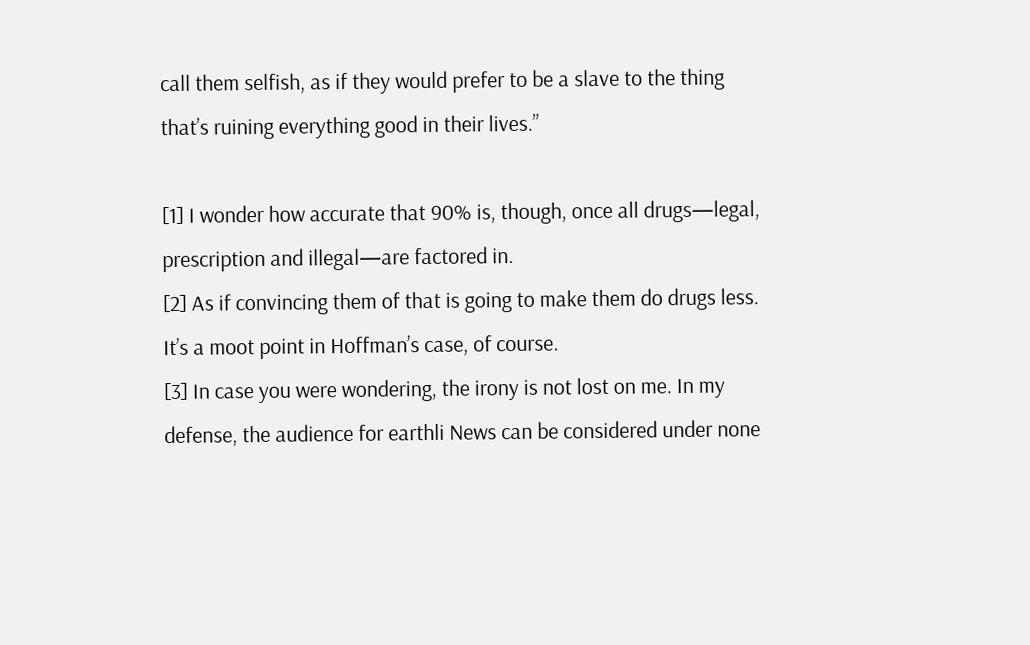call them selfish, as if they would prefer to be a slave to the thing that’s ruining everything good in their lives.”

[1] I wonder how accurate that 90% is, though, once all drugs—legal, prescription and illegal—are factored in.
[2] As if convincing them of that is going to make them do drugs less. It’s a moot point in Hoffman’s case, of course.
[3] In case you were wondering, the irony is not lost on me. In my defense, the audience for earthli News can be considered under none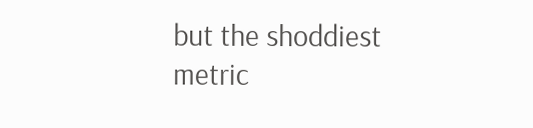but the shoddiest metric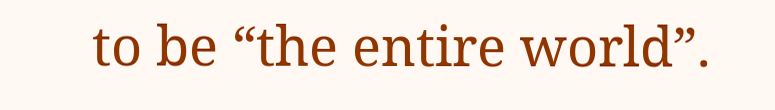to be “the entire world”.